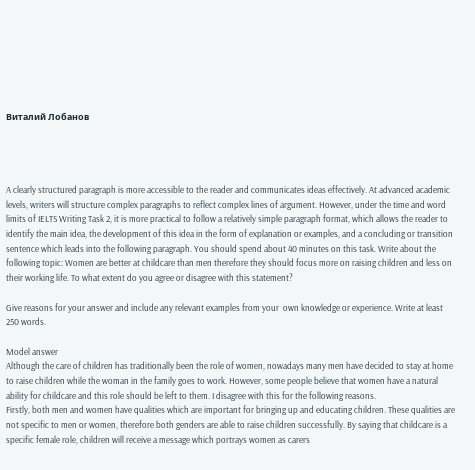Виталий Лобанов




A clearly structured paragraph is more accessible to the reader and communicates ideas effectively. At advanced academic levels, writers will structure complex paragraphs to reflect complex lines of argument. However, under the time and word limits of IELTS Writing Task 2, it is more practical to follow a relatively simple paragraph format, which allows the reader to identify the main idea, the development of this idea in the form of explanation or examples, and a concluding or transition sentence which leads into the following paragraph. You should spend about 40 minutes on this task. Write about the following topic: Women are better at childcare than men therefore they should focus more on raising children and less on their working life. To what extent do you agree or disagree with this statement?

Give reasons for your answer and include any relevant examples from your  own knowledge or experience. Write at least 250 words.

Model answer
Although the care of children has traditionally been the role of women, nowadays many men have decided to stay at home to raise children while the woman in the family goes to work. However, some people believe that women have a natural ability for childcare and this role should be left to them. I disagree with this for the following reasons.
Firstly, both men and women have qualities which are important for bringing up and educating children. These qualities are not specific to men or women, therefore both genders are able to raise children successfully. By saying that childcare is a specific female role, children will receive a message which portrays women as carers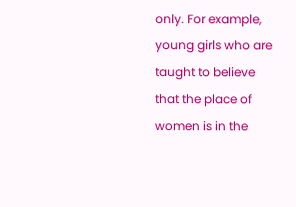only. For example, young girls who are taught to believe that the place of women is in the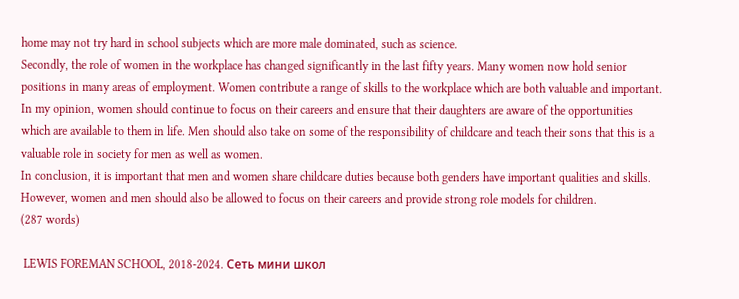home may not try hard in school subjects which are more male dominated, such as science.
Secondly, the role of women in the workplace has changed significantly in the last fifty years. Many women now hold senior positions in many areas of employment. Women contribute a range of skills to the workplace which are both valuable and important. In my opinion, women should continue to focus on their careers and ensure that their daughters are aware of the opportunities which are available to them in life. Men should also take on some of the responsibility of childcare and teach their sons that this is a valuable role in society for men as well as women.
In conclusion, it is important that men and women share childcare duties because both genders have important qualities and skills. However, women and men should also be allowed to focus on their careers and provide strong role models for children.
(287 words)

 LEWIS FOREMAN SCHOOL, 2018-2024. Сеть мини школ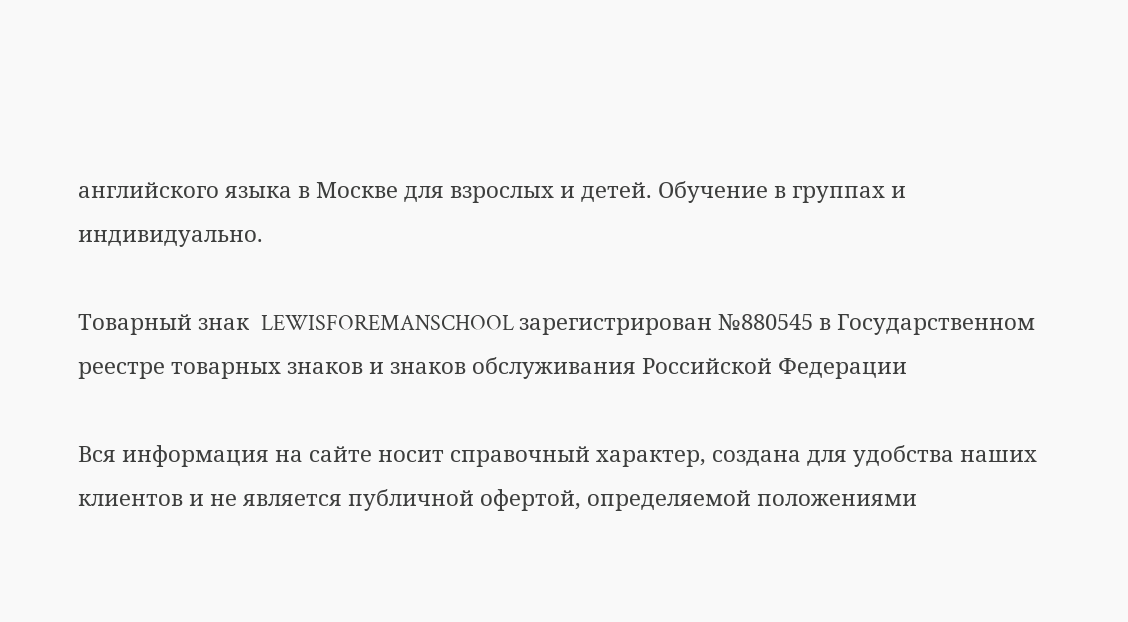английского языка в Москве для взрослых и детей. Обучение в группах и индивидуально.

Товарный знак  LEWISFOREMANSCHOOL зарегистрирован №880545 в Государственном реестре товарных знаков и знаков обслуживания Российской Федерации

Вся информация на сайте носит справочный характер, создана для удобства наших клиентов и не является публичной офертой, определяемой положениями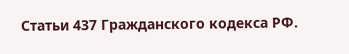Статьи 437 Гражданского кодекса РФ.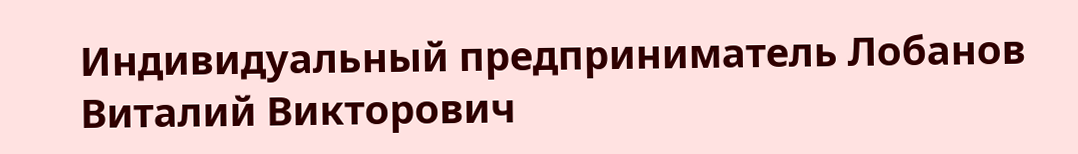Индивидуальный предприниматель Лобанов Виталий Викторович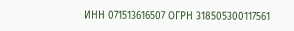ИНН 071513616507 ОГРН 318505300117561